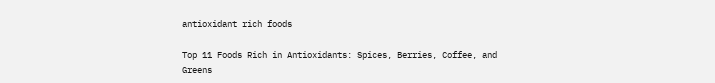antioxidant rich foods

Top 11 Foods Rich in Antioxidants: Spices, Berries, Coffee, and Greens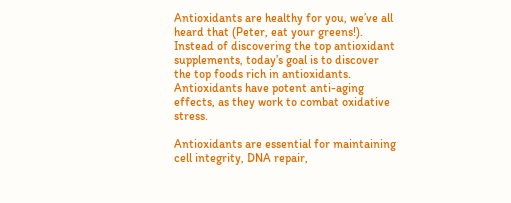Antioxidants are healthy for you, we’ve all heard that (Peter, eat your greens!). Instead of discovering the top antioxidant supplements, today’s goal is to discover the top foods rich in antioxidants. Antioxidants have potent anti-aging effects, as they work to combat oxidative stress.

Antioxidants are essential for maintaining cell integrity, DNA repair,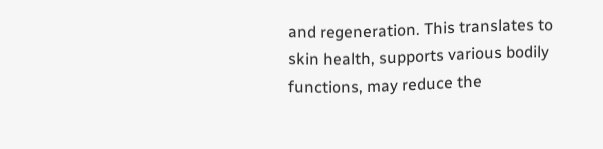and regeneration. This translates to skin health, supports various bodily functions, may reduce the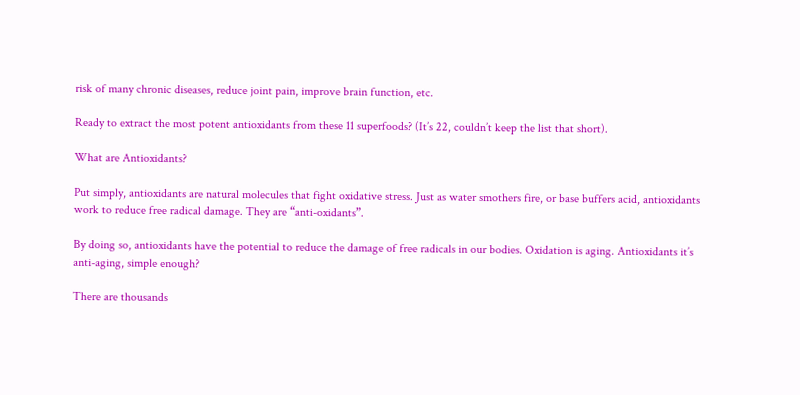risk of many chronic diseases, reduce joint pain, improve brain function, etc.

Ready to extract the most potent antioxidants from these 11 superfoods? (It’s 22, couldn’t keep the list that short).

What are Antioxidants?

Put simply, antioxidants are natural molecules that fight oxidative stress. Just as water smothers fire, or base buffers acid, antioxidants work to reduce free radical damage. They are “anti-oxidants”.

By doing so, antioxidants have the potential to reduce the damage of free radicals in our bodies. Oxidation is aging. Antioxidants it’s anti-aging, simple enough?

There are thousands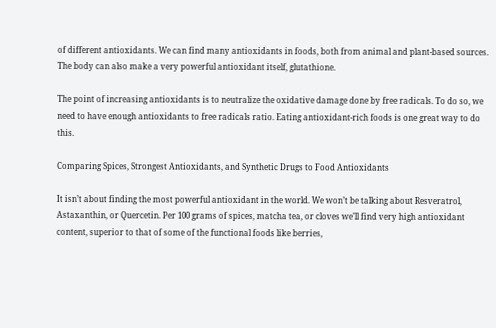of different antioxidants. We can find many antioxidants in foods, both from animal and plant-based sources. The body can also make a very powerful antioxidant itself, glutathione.

The point of increasing antioxidants is to neutralize the oxidative damage done by free radicals. To do so, we need to have enough antioxidants to free radicals ratio. Eating antioxidant-rich foods is one great way to do this.

Comparing Spices, Strongest Antioxidants, and Synthetic Drugs to Food Antioxidants

It isn’t about finding the most powerful antioxidant in the world. We won’t be talking about Resveratrol, Astaxanthin, or Quercetin. Per 100 grams of spices, matcha tea, or cloves we’ll find very high antioxidant content, superior to that of some of the functional foods like berries,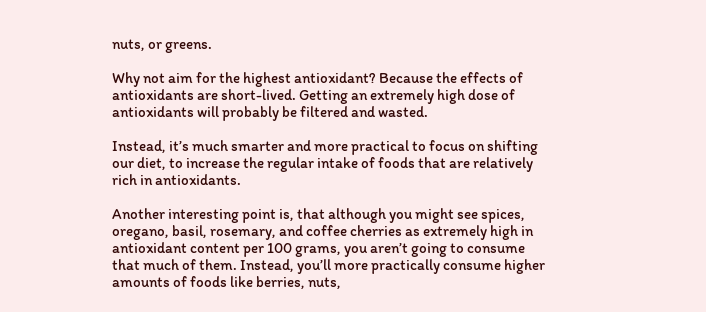nuts, or greens.

Why not aim for the highest antioxidant? Because the effects of antioxidants are short-lived. Getting an extremely high dose of antioxidants will probably be filtered and wasted.

Instead, it’s much smarter and more practical to focus on shifting our diet, to increase the regular intake of foods that are relatively rich in antioxidants.

Another interesting point is, that although you might see spices, oregano, basil, rosemary, and coffee cherries as extremely high in antioxidant content per 100 grams, you aren’t going to consume that much of them. Instead, you’ll more practically consume higher amounts of foods like berries, nuts,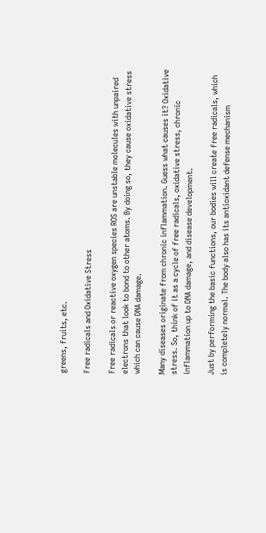greens, fruits, etc.

Free radicals and Oxidative Stress

Free radicals or reactive oxygen species ROS are unstable molecules with unpaired electrons that look to bond to other atoms. By doing so, they cause oxidative stress which can cause DNA damage.

Many diseases originate from chronic inflammation. Guess what causes it? Oxidative stress. So, think of it as a cycle of free radicals, oxidative stress, chronic inflammation up to DNA damage, and disease development.

Just by performing the basic functions, our bodies will create free radicals, which is completely normal. The body also has its antioxidant defense mechanism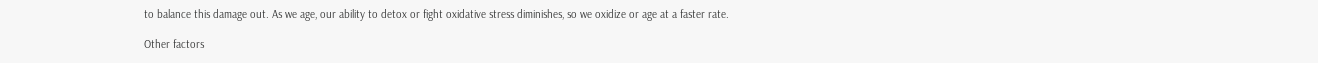to balance this damage out. As we age, our ability to detox or fight oxidative stress diminishes, so we oxidize or age at a faster rate.

Other factors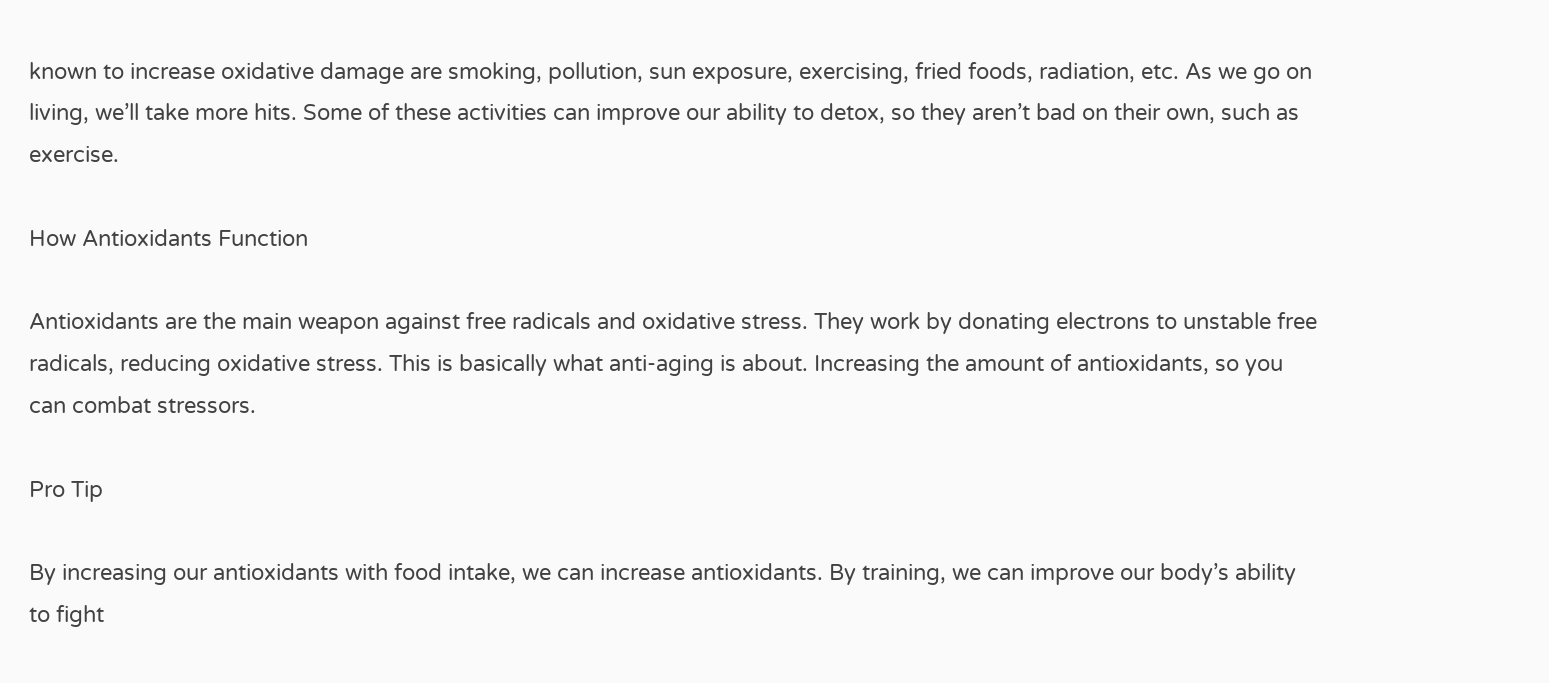known to increase oxidative damage are smoking, pollution, sun exposure, exercising, fried foods, radiation, etc. As we go on living, we’ll take more hits. Some of these activities can improve our ability to detox, so they aren’t bad on their own, such as exercise.

How Antioxidants Function

Antioxidants are the main weapon against free radicals and oxidative stress. They work by donating electrons to unstable free radicals, reducing oxidative stress. This is basically what anti-aging is about. Increasing the amount of antioxidants, so you can combat stressors.

Pro Tip

By increasing our antioxidants with food intake, we can increase antioxidants. By training, we can improve our body’s ability to fight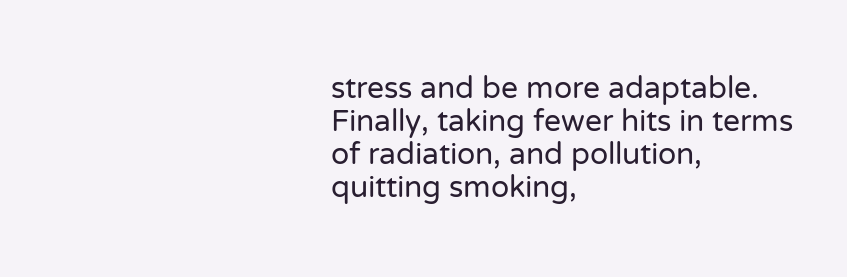stress and be more adaptable. Finally, taking fewer hits in terms of radiation, and pollution, quitting smoking,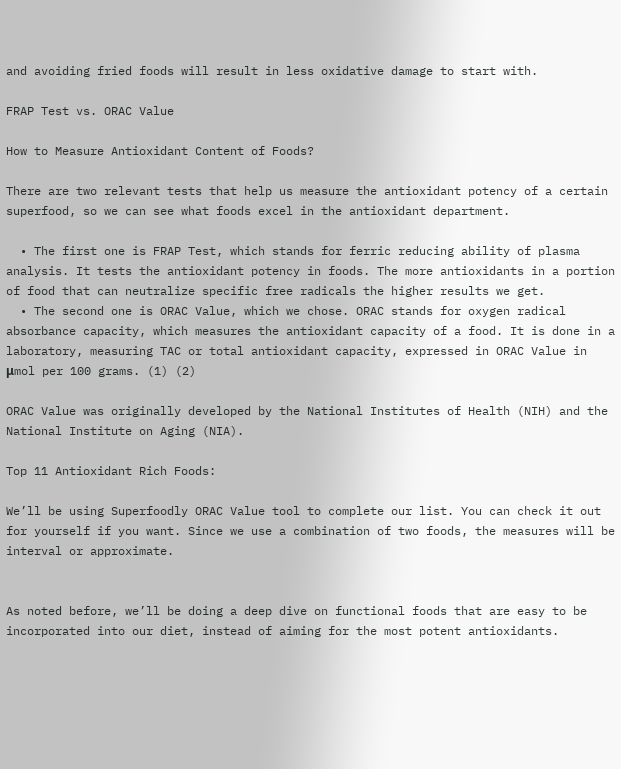and avoiding fried foods will result in less oxidative damage to start with.

FRAP Test vs. ORAC Value

How to Measure Antioxidant Content of Foods?

There are two relevant tests that help us measure the antioxidant potency of a certain superfood, so we can see what foods excel in the antioxidant department.

  • The first one is FRAP Test, which stands for ferric reducing ability of plasma analysis. It tests the antioxidant potency in foods. The more antioxidants in a portion of food that can neutralize specific free radicals the higher results we get.
  • The second one is ORAC Value, which we chose. ORAC stands for oxygen radical absorbance capacity, which measures the antioxidant capacity of a food. It is done in a laboratory, measuring TAC or total antioxidant capacity, expressed in ORAC Value in μmol per 100 grams. (1) (2)

ORAC Value was originally developed by the National Institutes of Health (NIH) and the National Institute on Aging (NIA).

Top 11 Antioxidant Rich Foods:

We’ll be using Superfoodly ORAC Value tool to complete our list. You can check it out for yourself if you want. Since we use a combination of two foods, the measures will be interval or approximate.


As noted before, we’ll be doing a deep dive on functional foods that are easy to be incorporated into our diet, instead of aiming for the most potent antioxidants.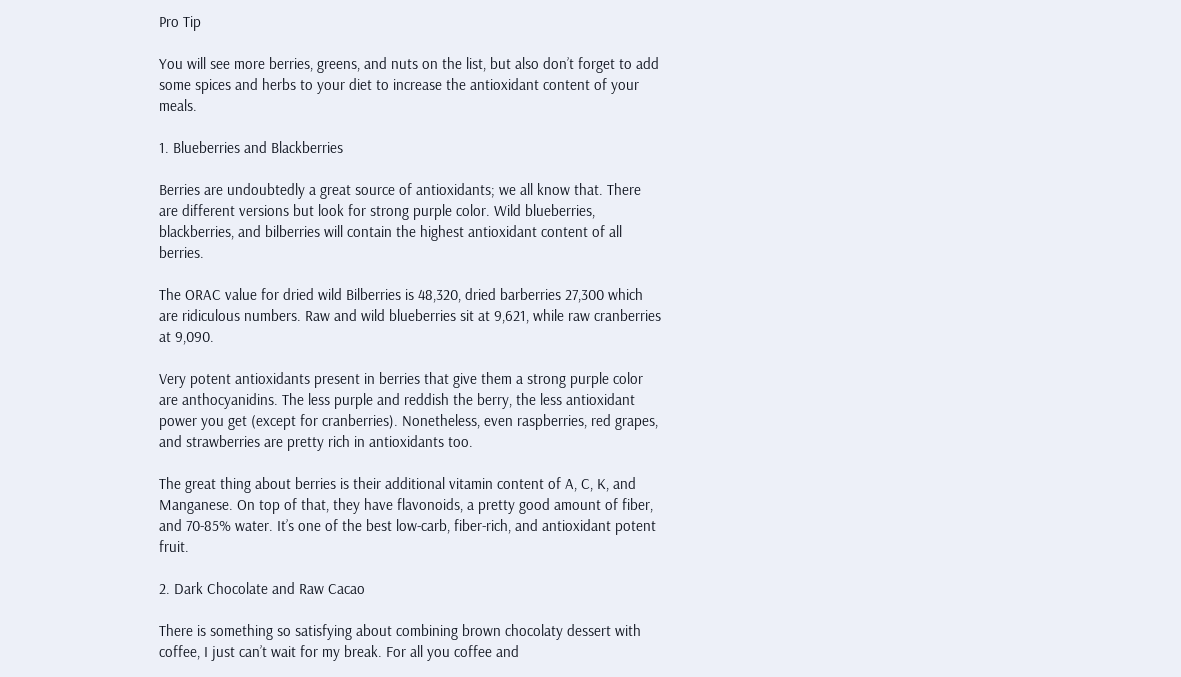Pro Tip

You will see more berries, greens, and nuts on the list, but also don’t forget to add some spices and herbs to your diet to increase the antioxidant content of your meals.

1. Blueberries and Blackberries

Berries are undoubtedly a great source of antioxidants; we all know that. There are different versions but look for strong purple color. Wild blueberries, blackberries, and bilberries will contain the highest antioxidant content of all berries.

The ORAC value for dried wild Bilberries is 48,320, dried barberries 27,300 which are ridiculous numbers. Raw and wild blueberries sit at 9,621, while raw cranberries at 9,090.

Very potent antioxidants present in berries that give them a strong purple color are anthocyanidins. The less purple and reddish the berry, the less antioxidant power you get (except for cranberries). Nonetheless, even raspberries, red grapes, and strawberries are pretty rich in antioxidants too.

The great thing about berries is their additional vitamin content of A, C, K, and Manganese. On top of that, they have flavonoids, a pretty good amount of fiber, and 70-85% water. It’s one of the best low-carb, fiber-rich, and antioxidant potent fruit.

2. Dark Chocolate and Raw Cacao

There is something so satisfying about combining brown chocolaty dessert with coffee, I just can’t wait for my break. For all you coffee and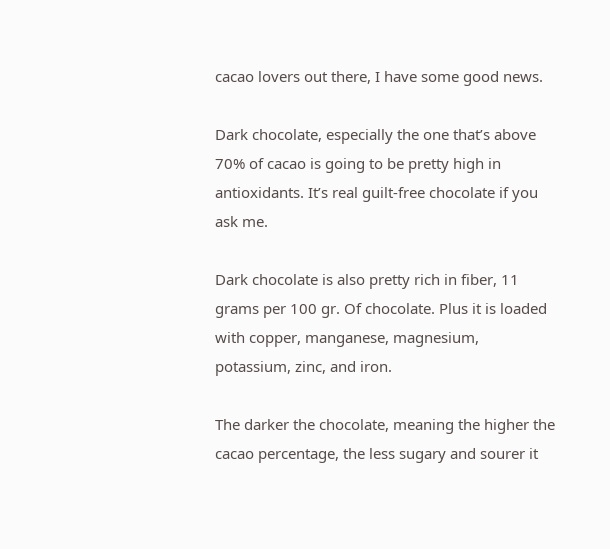cacao lovers out there, I have some good news.

Dark chocolate, especially the one that’s above 70% of cacao is going to be pretty high in antioxidants. It’s real guilt-free chocolate if you ask me.

Dark chocolate is also pretty rich in fiber, 11 grams per 100 gr. Of chocolate. Plus it is loaded with copper, manganese, magnesium, potassium, zinc, and iron.

The darker the chocolate, meaning the higher the cacao percentage, the less sugary and sourer it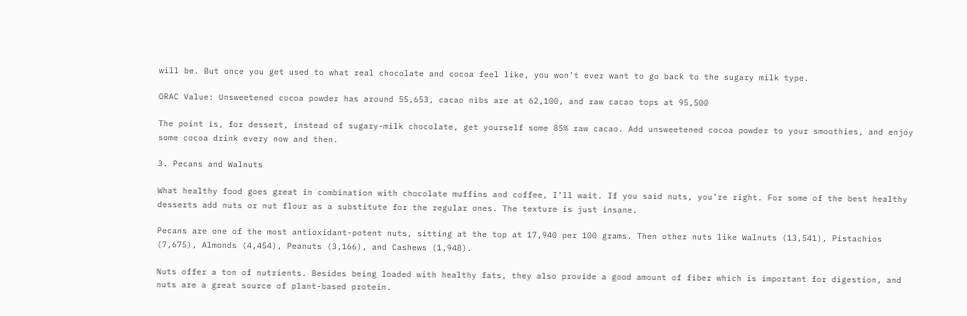will be. But once you get used to what real chocolate and cocoa feel like, you won’t ever want to go back to the sugary milk type.

ORAC Value: Unsweetened cocoa powder has around 55,653, cacao nibs are at 62,100, and raw cacao tops at 95,500

The point is, for dessert, instead of sugary-milk chocolate, get yourself some 85% raw cacao. Add unsweetened cocoa powder to your smoothies, and enjoy some cocoa drink every now and then.

3. Pecans and Walnuts

What healthy food goes great in combination with chocolate muffins and coffee, I’ll wait. If you said nuts, you’re right. For some of the best healthy desserts add nuts or nut flour as a substitute for the regular ones. The texture is just insane.

Pecans are one of the most antioxidant-potent nuts, sitting at the top at 17,940 per 100 grams. Then other nuts like Walnuts (13,541), Pistachios (7,675), Almonds (4,454), Peanuts (3,166), and Cashews (1,948).

Nuts offer a ton of nutrients. Besides being loaded with healthy fats, they also provide a good amount of fiber which is important for digestion, and nuts are a great source of plant-based protein.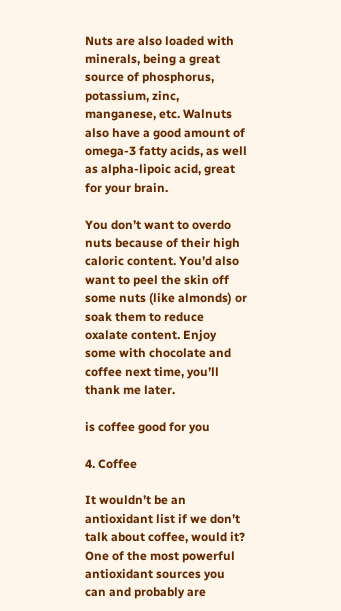Nuts are also loaded with minerals, being a great source of phosphorus, potassium, zinc, manganese, etc. Walnuts also have a good amount of omega-3 fatty acids, as well as alpha-lipoic acid, great for your brain.

You don’t want to overdo nuts because of their high caloric content. You’d also want to peel the skin off some nuts (like almonds) or soak them to reduce oxalate content. Enjoy some with chocolate and coffee next time, you’ll thank me later.

is coffee good for you

4. Coffee

It wouldn’t be an antioxidant list if we don’t talk about coffee, would it? One of the most powerful antioxidant sources you can and probably are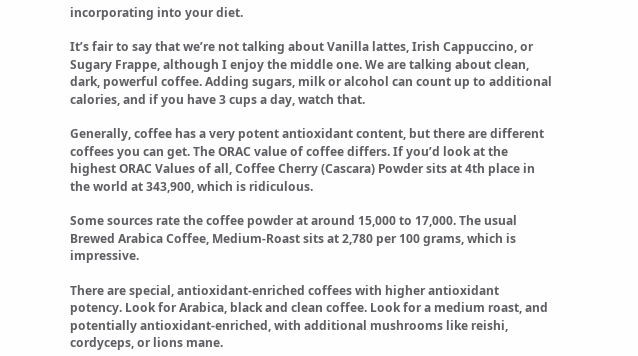incorporating into your diet.

It’s fair to say that we’re not talking about Vanilla lattes, Irish Cappuccino, or Sugary Frappe, although I enjoy the middle one. We are talking about clean, dark, powerful coffee. Adding sugars, milk or alcohol can count up to additional calories, and if you have 3 cups a day, watch that.

Generally, coffee has a very potent antioxidant content, but there are different coffees you can get. The ORAC value of coffee differs. If you’d look at the highest ORAC Values of all, Coffee Cherry (Cascara) Powder sits at 4th place in the world at 343,900, which is ridiculous.

Some sources rate the coffee powder at around 15,000 to 17,000. The usual Brewed Arabica Coffee, Medium-Roast sits at 2,780 per 100 grams, which is impressive.

There are special, antioxidant-enriched coffees with higher antioxidant potency. Look for Arabica, black and clean coffee. Look for a medium roast, and potentially antioxidant-enriched, with additional mushrooms like reishi, cordyceps, or lions mane.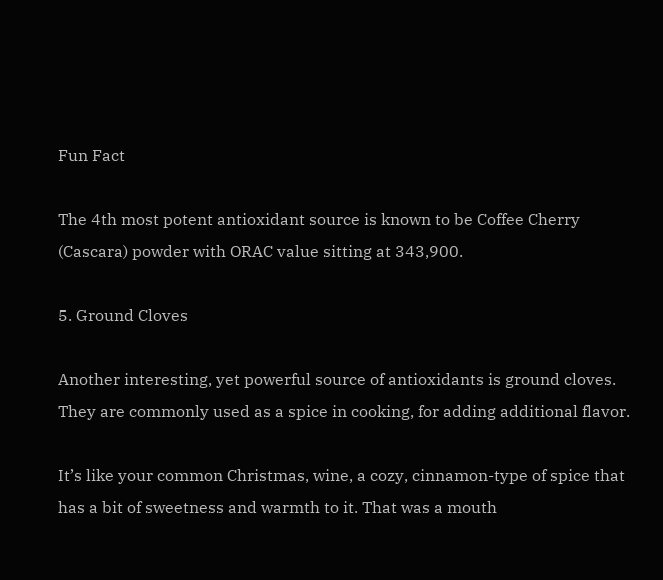Fun Fact

The 4th most potent antioxidant source is known to be Coffee Cherry (Cascara) powder with ORAC value sitting at 343,900.

5. Ground Cloves

Another interesting, yet powerful source of antioxidants is ground cloves. They are commonly used as a spice in cooking, for adding additional flavor.

It’s like your common Christmas, wine, a cozy, cinnamon-type of spice that has a bit of sweetness and warmth to it. That was a mouth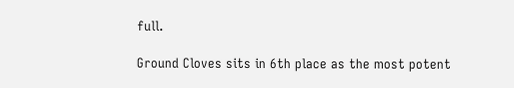full.

Ground Cloves sits in 6th place as the most potent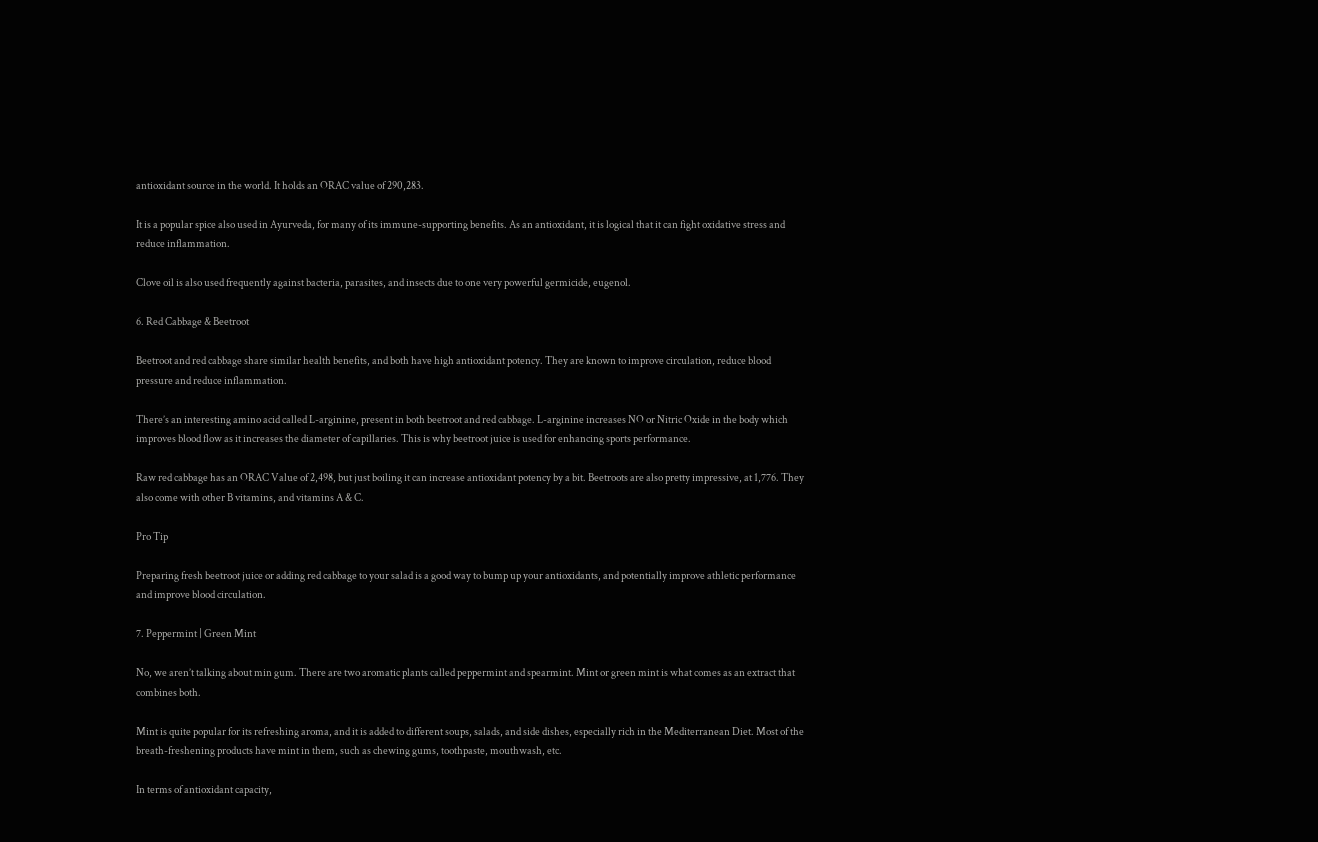antioxidant source in the world. It holds an ORAC value of 290,283.

It is a popular spice also used in Ayurveda, for many of its immune-supporting benefits. As an antioxidant, it is logical that it can fight oxidative stress and reduce inflammation.

Clove oil is also used frequently against bacteria, parasites, and insects due to one very powerful germicide, eugenol.

6. Red Cabbage & Beetroot

Beetroot and red cabbage share similar health benefits, and both have high antioxidant potency. They are known to improve circulation, reduce blood pressure and reduce inflammation.

There’s an interesting amino acid called L-arginine, present in both beetroot and red cabbage. L-arginine increases NO or Nitric Oxide in the body which improves blood flow as it increases the diameter of capillaries. This is why beetroot juice is used for enhancing sports performance.

Raw red cabbage has an ORAC Value of 2,498, but just boiling it can increase antioxidant potency by a bit. Beetroots are also pretty impressive, at 1,776. They also come with other B vitamins, and vitamins A & C.

Pro Tip

Preparing fresh beetroot juice or adding red cabbage to your salad is a good way to bump up your antioxidants, and potentially improve athletic performance and improve blood circulation.

7. Peppermint | Green Mint

No, we aren’t talking about min gum. There are two aromatic plants called peppermint and spearmint. Mint or green mint is what comes as an extract that combines both.

Mint is quite popular for its refreshing aroma, and it is added to different soups, salads, and side dishes, especially rich in the Mediterranean Diet. Most of the breath-freshening products have mint in them, such as chewing gums, toothpaste, mouthwash, etc.

In terms of antioxidant capacity,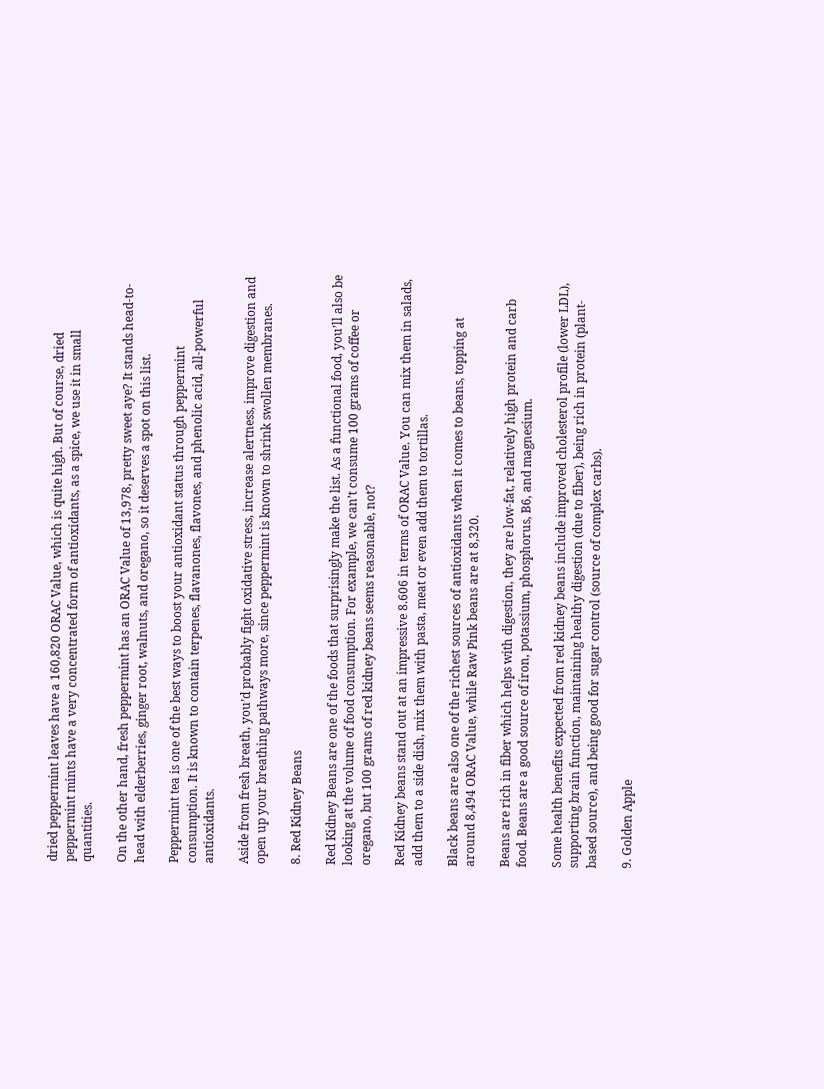dried peppermint leaves have a 160,820 ORAC Value, which is quite high. But of course, dried peppermint mints have a very concentrated form of antioxidants, as a spice, we use it in small quantities.

On the other hand, fresh peppermint has an ORAC Value of 13,978, pretty sweet aye? It stands head-to-head with elderberries, ginger root, walnuts, and oregano, so it deserves a spot on this list.

Peppermint tea is one of the best ways to boost your antioxidant status through peppermint consumption. It is known to contain terpenes, flavanones, flavones, and phenolic acid, all-powerful antioxidants.

Aside from fresh breath, you’d probably fight oxidative stress, increase alertness, improve digestion and open up your breathing pathways more, since peppermint is known to shrink swollen membranes.

8. Red Kidney Beans

Red Kidney Beans are one of the foods that surprisingly make the list. As a functional food, you’ll also be looking at the volume of food consumption. For example, we can’t consume 100 grams of coffee or oregano, but 100 grams of red kidney beans seems reasonable, not?

Red Kidney beans stand out at an impressive 8.606 in terms of ORAC Value. You can mix them in salads, add them to a side dish, mix them with pasta, meat or even add them to tortillas.

Black beans are also one of the richest sources of antioxidants when it comes to beans, topping at around 8,494 ORAC Value, while Raw Pink beans are at 8,320.

Beans are rich in fiber which helps with digestion, they are low-fat, relatively high protein and carb food. Beans are a good source of iron, potassium, phosphorus, B6, and magnesium.

Some health benefits expected from red kidney beans include improved cholesterol profile (lower LDL), supporting brain function, maintaining healthy digestion (due to fiber), being rich in protein (plant-based source), and being good for sugar control (source of complex carbs).

9. Golden Apple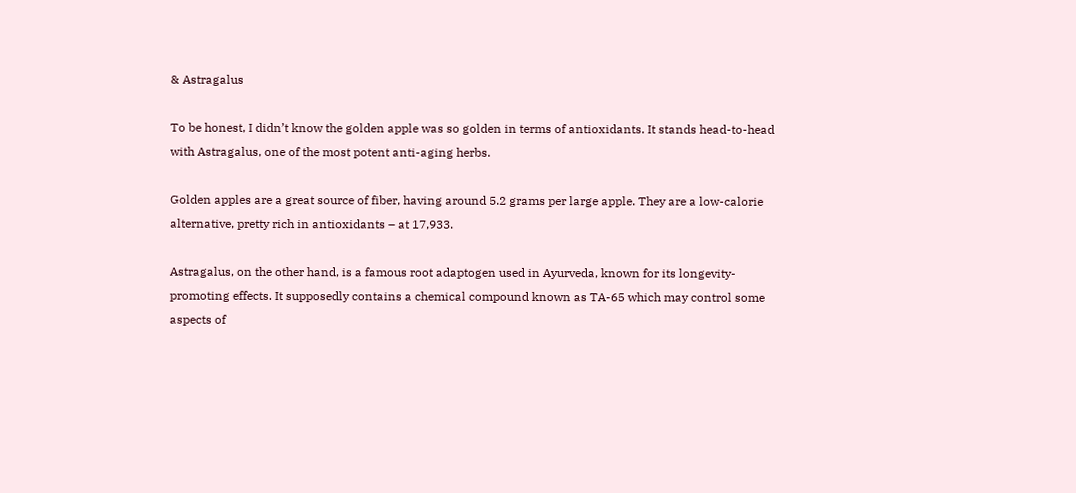& Astragalus

To be honest, I didn’t know the golden apple was so golden in terms of antioxidants. It stands head-to-head with Astragalus, one of the most potent anti-aging herbs.

Golden apples are a great source of fiber, having around 5.2 grams per large apple. They are a low-calorie alternative, pretty rich in antioxidants – at 17,933.

Astragalus, on the other hand, is a famous root adaptogen used in Ayurveda, known for its longevity-promoting effects. It supposedly contains a chemical compound known as TA-65 which may control some aspects of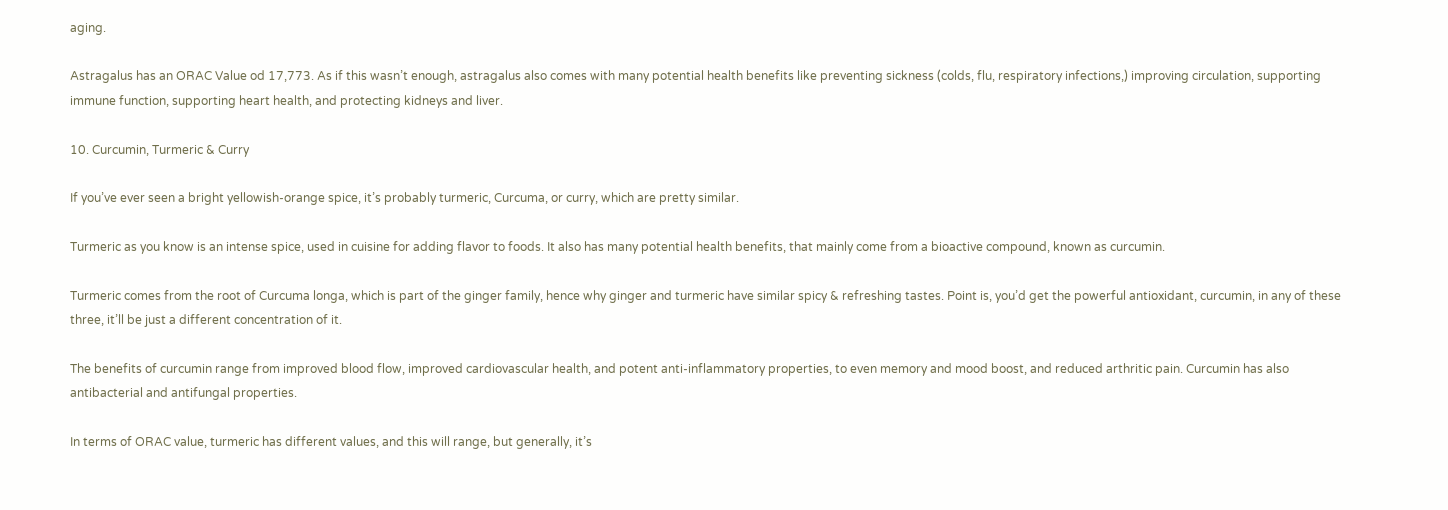aging.

Astragalus has an ORAC Value od 17,773. As if this wasn’t enough, astragalus also comes with many potential health benefits like preventing sickness (colds, flu, respiratory infections,) improving circulation, supporting immune function, supporting heart health, and protecting kidneys and liver.

10. Curcumin, Turmeric & Curry

If you’ve ever seen a bright yellowish-orange spice, it’s probably turmeric, Curcuma, or curry, which are pretty similar.

Turmeric as you know is an intense spice, used in cuisine for adding flavor to foods. It also has many potential health benefits, that mainly come from a bioactive compound, known as curcumin.

Turmeric comes from the root of Curcuma longa, which is part of the ginger family, hence why ginger and turmeric have similar spicy & refreshing tastes. Point is, you’d get the powerful antioxidant, curcumin, in any of these three, it’ll be just a different concentration of it.

The benefits of curcumin range from improved blood flow, improved cardiovascular health, and potent anti-inflammatory properties, to even memory and mood boost, and reduced arthritic pain. Curcumin has also antibacterial and antifungal properties.

In terms of ORAC value, turmeric has different values, and this will range, but generally, it’s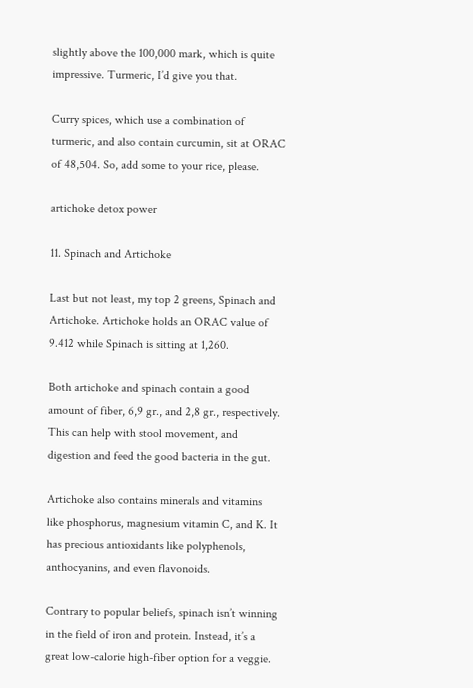slightly above the 100,000 mark, which is quite impressive. Turmeric, I’d give you that.

Curry spices, which use a combination of turmeric, and also contain curcumin, sit at ORAC of 48,504. So, add some to your rice, please.

artichoke detox power

11. Spinach and Artichoke

Last but not least, my top 2 greens, Spinach and Artichoke. Artichoke holds an ORAC value of 9.412 while Spinach is sitting at 1,260.

Both artichoke and spinach contain a good amount of fiber, 6,9 gr., and 2,8 gr., respectively. This can help with stool movement, and digestion and feed the good bacteria in the gut.

Artichoke also contains minerals and vitamins like phosphorus, magnesium vitamin C, and K. It has precious antioxidants like polyphenols, anthocyanins, and even flavonoids.

Contrary to popular beliefs, spinach isn’t winning in the field of iron and protein. Instead, it’s a great low-calorie high-fiber option for a veggie.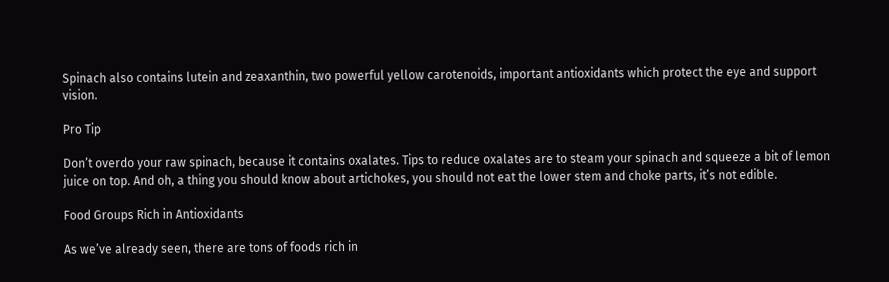Spinach also contains lutein and zeaxanthin, two powerful yellow carotenoids, important antioxidants which protect the eye and support vision.

Pro Tip

Don’t overdo your raw spinach, because it contains oxalates. Tips to reduce oxalates are to steam your spinach and squeeze a bit of lemon juice on top. And oh, a thing you should know about artichokes, you should not eat the lower stem and choke parts, it’s not edible.

Food Groups Rich in Antioxidants

As we’ve already seen, there are tons of foods rich in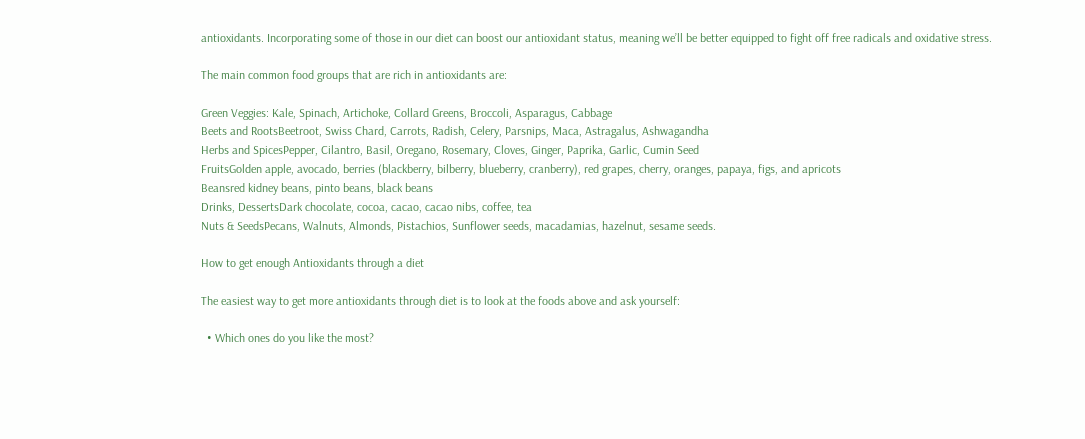antioxidants. Incorporating some of those in our diet can boost our antioxidant status, meaning we’ll be better equipped to fight off free radicals and oxidative stress.

The main common food groups that are rich in antioxidants are:

Green Veggies: Kale, Spinach, Artichoke, Collard Greens, Broccoli, Asparagus, Cabbage
Beets and RootsBeetroot, Swiss Chard, Carrots, Radish, Celery, Parsnips, Maca, Astragalus, Ashwagandha
Herbs and SpicesPepper, Cilantro, Basil, Oregano, Rosemary, Cloves, Ginger, Paprika, Garlic, Cumin Seed
FruitsGolden apple, avocado, berries (blackberry, bilberry, blueberry, cranberry), red grapes, cherry, oranges, papaya, figs, and apricots
Beansred kidney beans, pinto beans, black beans
Drinks, DessertsDark chocolate, cocoa, cacao, cacao nibs, coffee, tea
Nuts & SeedsPecans, Walnuts, Almonds, Pistachios, Sunflower seeds, macadamias, hazelnut, sesame seeds.

How to get enough Antioxidants through a diet

The easiest way to get more antioxidants through diet is to look at the foods above and ask yourself:

  • Which ones do you like the most?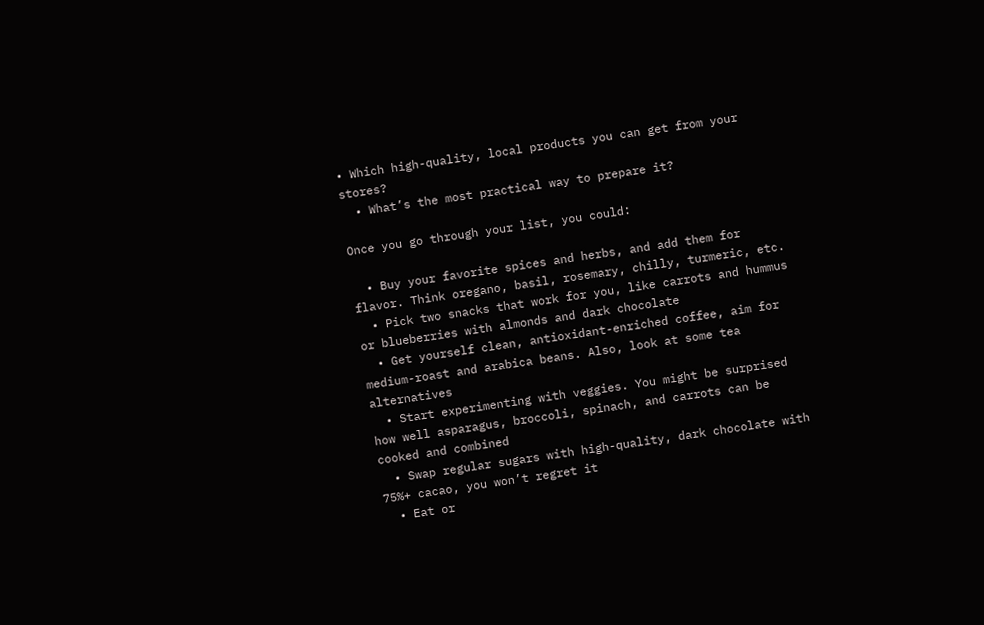• Which high-quality, local products you can get from your stores?
  • What’s the most practical way to prepare it?

Once you go through your list, you could:

  • Buy your favorite spices and herbs, and add them for flavor. Think oregano, basil, rosemary, chilly, turmeric, etc.
  • Pick two snacks that work for you, like carrots and hummus or blueberries with almonds and dark chocolate
  • Get yourself clean, antioxidant-enriched coffee, aim for medium-roast and arabica beans. Also, look at some tea alternatives
  • Start experimenting with veggies. You might be surprised how well asparagus, broccoli, spinach, and carrots can be cooked and combined
  • Swap regular sugars with high-quality, dark chocolate with 75%+ cacao, you won’t regret it
  • Eat or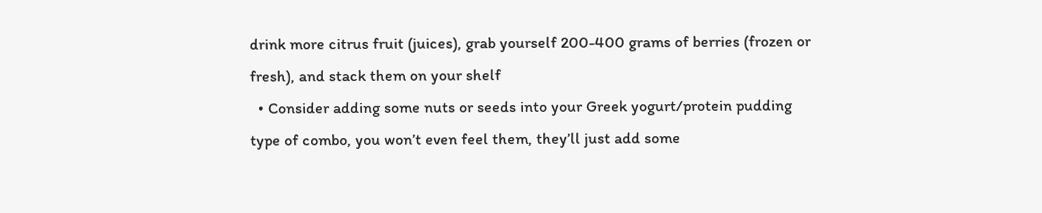drink more citrus fruit (juices), grab yourself 200-400 grams of berries (frozen or fresh), and stack them on your shelf
  • Consider adding some nuts or seeds into your Greek yogurt/protein pudding type of combo, you won’t even feel them, they’ll just add some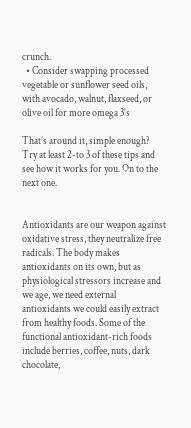crunch.
  • Consider swapping processed vegetable or sunflower seed oils, with avocado, walnut, flaxseed, or olive oil for more omega 3’s

That’s around it, simple enough? Try at least 2-to 3 of these tips and see how it works for you. On to the next one.


Antioxidants are our weapon against oxidative stress, they neutralize free radicals. The body makes antioxidants on its own, but as physiological stressors increase and we age, we need external antioxidants we could easily extract from healthy foods. Some of the functional antioxidant-rich foods include berries, coffee, nuts, dark chocolate,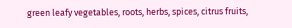green leafy vegetables, roots, herbs, spices, citrus fruits,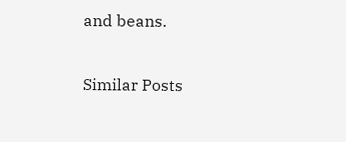and beans.

Similar Posts